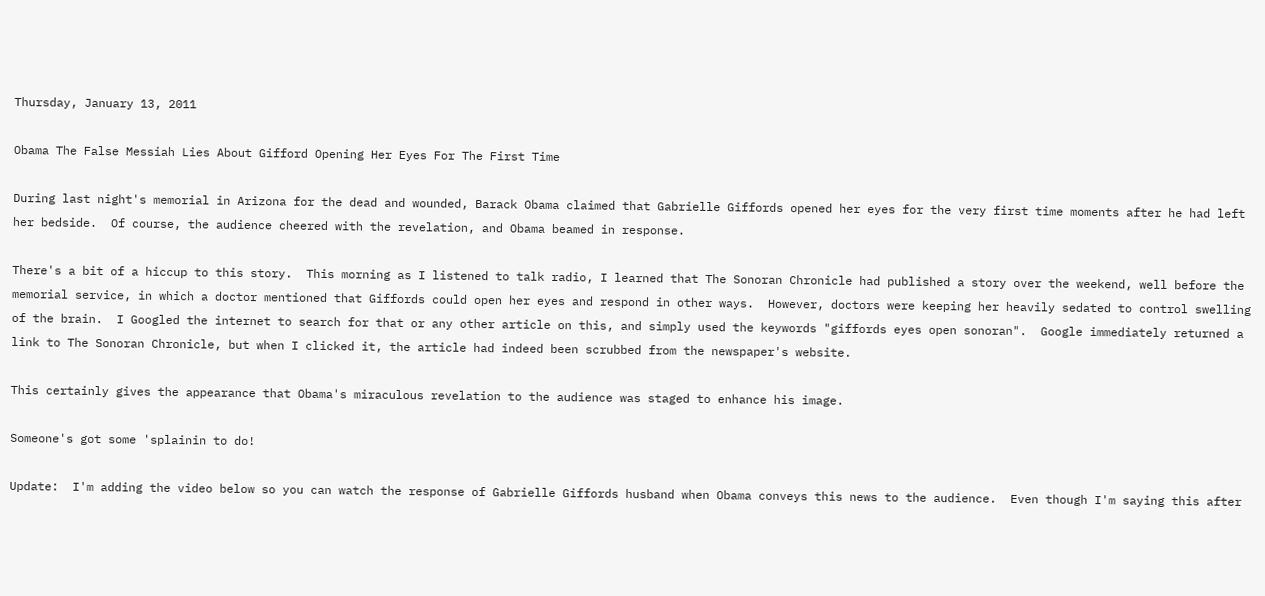Thursday, January 13, 2011

Obama The False Messiah Lies About Gifford Opening Her Eyes For The First Time

During last night's memorial in Arizona for the dead and wounded, Barack Obama claimed that Gabrielle Giffords opened her eyes for the very first time moments after he had left her bedside.  Of course, the audience cheered with the revelation, and Obama beamed in response.

There's a bit of a hiccup to this story.  This morning as I listened to talk radio, I learned that The Sonoran Chronicle had published a story over the weekend, well before the memorial service, in which a doctor mentioned that Giffords could open her eyes and respond in other ways.  However, doctors were keeping her heavily sedated to control swelling of the brain.  I Googled the internet to search for that or any other article on this, and simply used the keywords "giffords eyes open sonoran".  Google immediately returned a link to The Sonoran Chronicle, but when I clicked it, the article had indeed been scrubbed from the newspaper's website.

This certainly gives the appearance that Obama's miraculous revelation to the audience was staged to enhance his image.

Someone's got some 'splainin to do!

Update:  I'm adding the video below so you can watch the response of Gabrielle Giffords husband when Obama conveys this news to the audience.  Even though I'm saying this after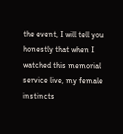the event, I will tell you honestly that when I watched this memorial service live, my female instincts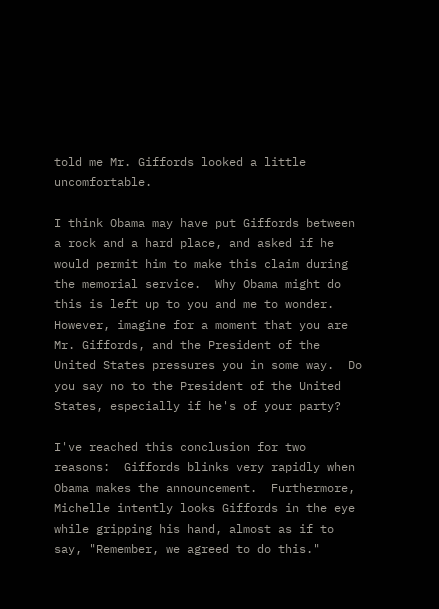told me Mr. Giffords looked a little uncomfortable.

I think Obama may have put Giffords between a rock and a hard place, and asked if he would permit him to make this claim during the memorial service.  Why Obama might do this is left up to you and me to wonder.  However, imagine for a moment that you are Mr. Giffords, and the President of the United States pressures you in some way.  Do you say no to the President of the United States, especially if he's of your party?

I've reached this conclusion for two reasons:  Giffords blinks very rapidly when Obama makes the announcement.  Furthermore, Michelle intently looks Giffords in the eye while gripping his hand, almost as if to say, "Remember, we agreed to do this."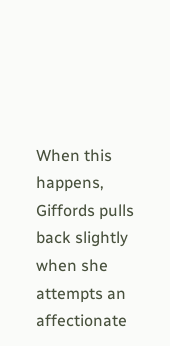When this happens, Giffords pulls back slightly when she attempts an affectionate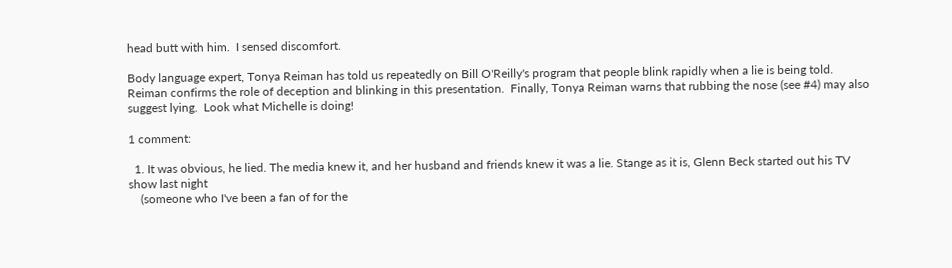head butt with him.  I sensed discomfort.

Body language expert, Tonya Reiman has told us repeatedly on Bill O'Reilly's program that people blink rapidly when a lie is being told.  Reiman confirms the role of deception and blinking in this presentation.  Finally, Tonya Reiman warns that rubbing the nose (see #4) may also suggest lying.  Look what Michelle is doing!

1 comment:

  1. It was obvious, he lied. The media knew it, and her husband and friends knew it was a lie. Stange as it is, Glenn Beck started out his TV show last night
    (someone who I've been a fan of for the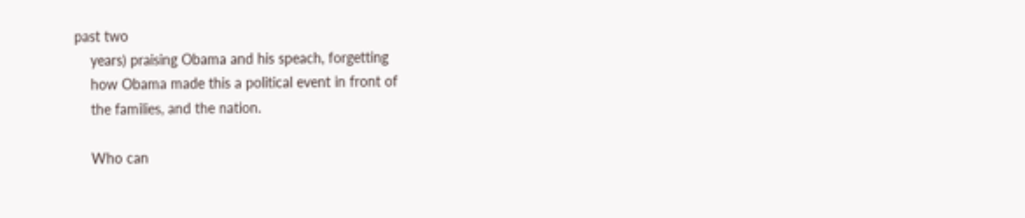past two
    years) praising Obama and his speach, forgetting
    how Obama made this a political event in front of
    the families, and the nation.

    Who can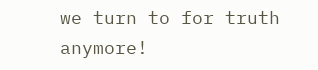we turn to for truth anymore!